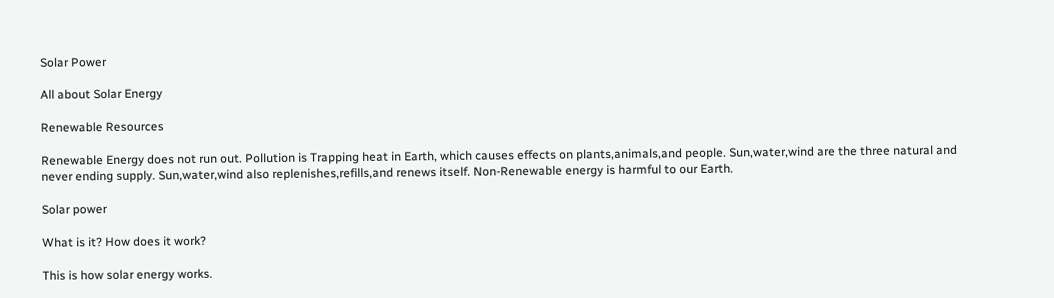Solar Power

All about Solar Energy

Renewable Resources

Renewable Energy does not run out. Pollution is Trapping heat in Earth, which causes effects on plants,animals,and people. Sun,water,wind are the three natural and never ending supply. Sun,water,wind also replenishes,refills,and renews itself. Non-Renewable energy is harmful to our Earth.

Solar power

What is it? How does it work?

This is how solar energy works.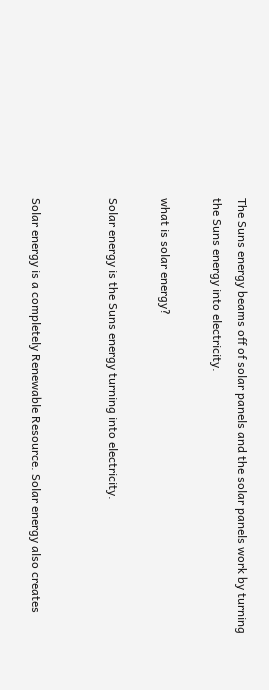The Suns energy beams off of solar panels and the solar panels work by turning the Suns energy into electricity.

what is solar energy?

Solar energy is the Suns energy turning into electricity.


Solar energy is a completely Renewable Resource. Solar energy also creates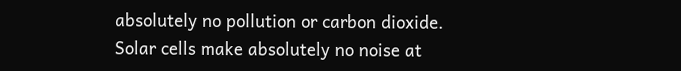absolutely no pollution or carbon dioxide. Solar cells make absolutely no noise at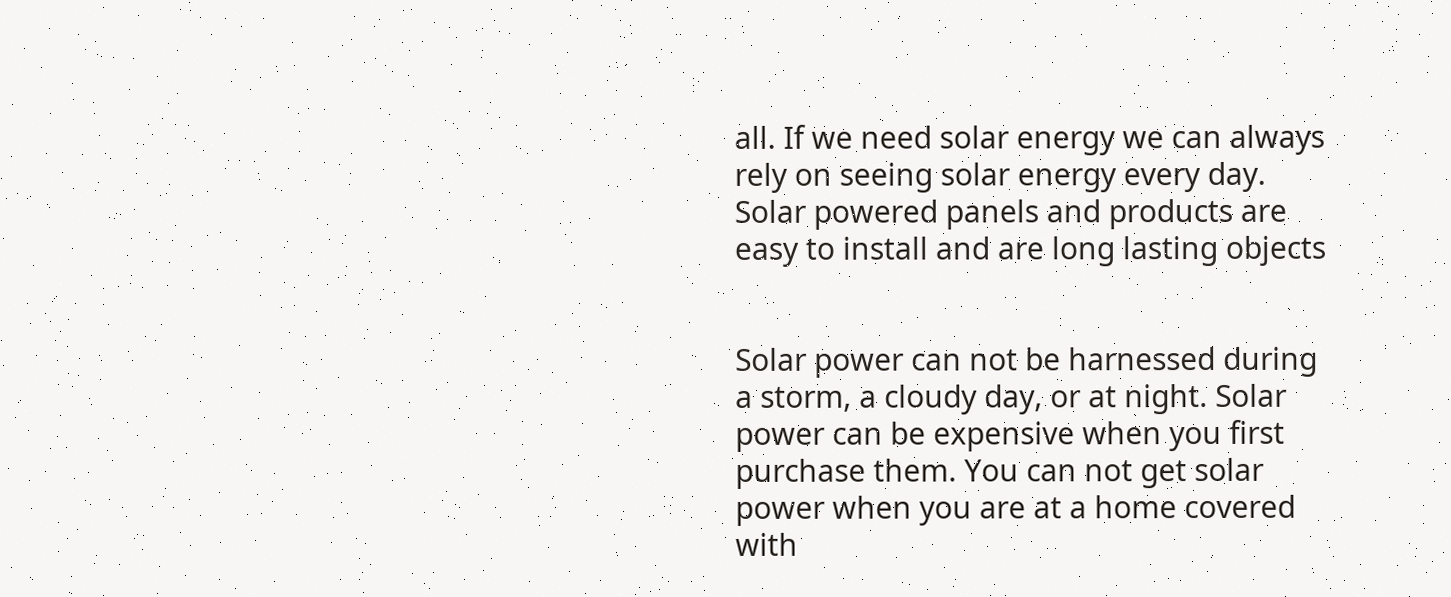all. If we need solar energy we can always rely on seeing solar energy every day. Solar powered panels and products are easy to install and are long lasting objects


Solar power can not be harnessed during a storm, a cloudy day, or at night. Solar power can be expensive when you first purchase them. You can not get solar power when you are at a home covered with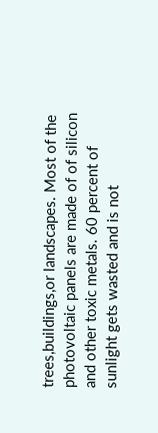trees,buildings,or landscapes. Most of the photovoltaic panels are made of of silicon and other toxic metals. 60 percent of sunlight gets wasted and is not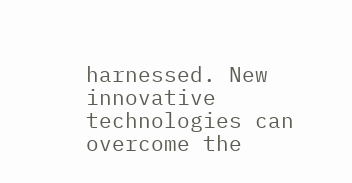harnessed. New innovative technologies can overcome the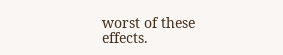worst of these effects.